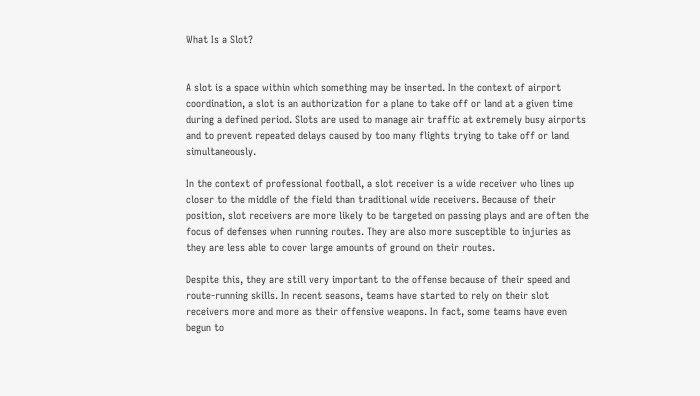What Is a Slot?


A slot is a space within which something may be inserted. In the context of airport coordination, a slot is an authorization for a plane to take off or land at a given time during a defined period. Slots are used to manage air traffic at extremely busy airports and to prevent repeated delays caused by too many flights trying to take off or land simultaneously.

In the context of professional football, a slot receiver is a wide receiver who lines up closer to the middle of the field than traditional wide receivers. Because of their position, slot receivers are more likely to be targeted on passing plays and are often the focus of defenses when running routes. They are also more susceptible to injuries as they are less able to cover large amounts of ground on their routes.

Despite this, they are still very important to the offense because of their speed and route-running skills. In recent seasons, teams have started to rely on their slot receivers more and more as their offensive weapons. In fact, some teams have even begun to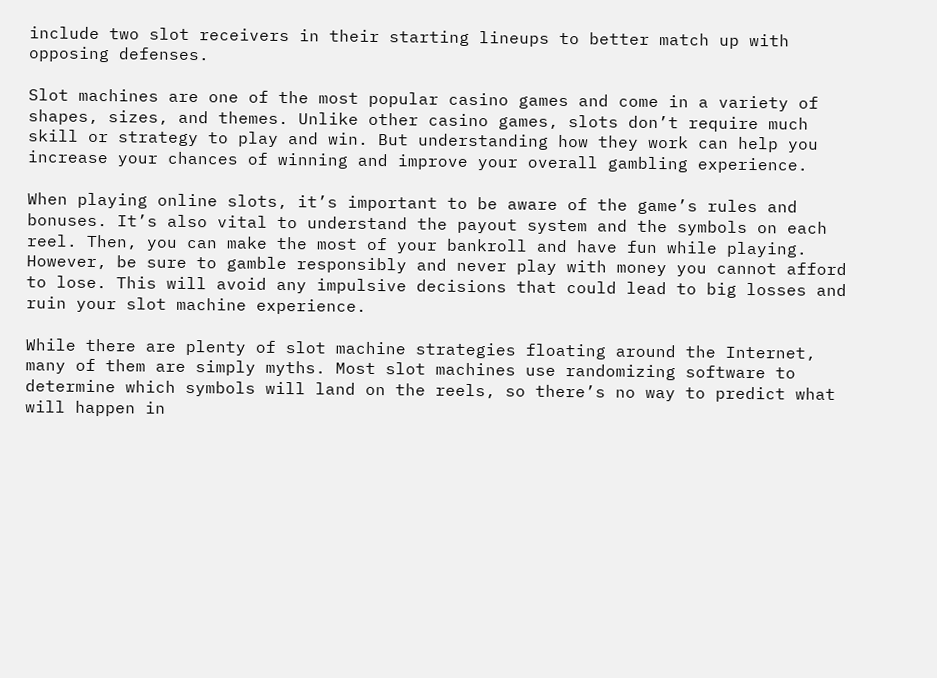include two slot receivers in their starting lineups to better match up with opposing defenses.

Slot machines are one of the most popular casino games and come in a variety of shapes, sizes, and themes. Unlike other casino games, slots don’t require much skill or strategy to play and win. But understanding how they work can help you increase your chances of winning and improve your overall gambling experience.

When playing online slots, it’s important to be aware of the game’s rules and bonuses. It’s also vital to understand the payout system and the symbols on each reel. Then, you can make the most of your bankroll and have fun while playing. However, be sure to gamble responsibly and never play with money you cannot afford to lose. This will avoid any impulsive decisions that could lead to big losses and ruin your slot machine experience.

While there are plenty of slot machine strategies floating around the Internet, many of them are simply myths. Most slot machines use randomizing software to determine which symbols will land on the reels, so there’s no way to predict what will happen in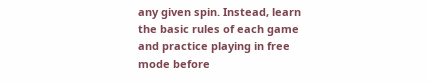any given spin. Instead, learn the basic rules of each game and practice playing in free mode before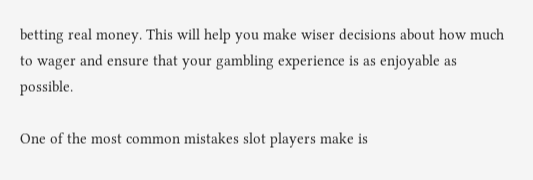betting real money. This will help you make wiser decisions about how much to wager and ensure that your gambling experience is as enjoyable as possible.

One of the most common mistakes slot players make is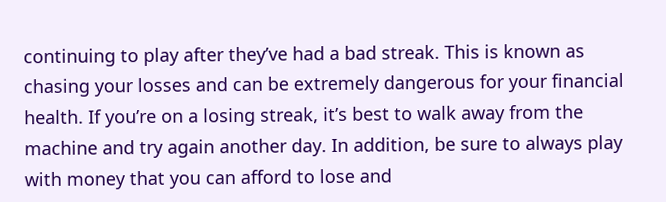continuing to play after they’ve had a bad streak. This is known as chasing your losses and can be extremely dangerous for your financial health. If you’re on a losing streak, it’s best to walk away from the machine and try again another day. In addition, be sure to always play with money that you can afford to lose and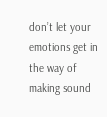don’t let your emotions get in the way of making sound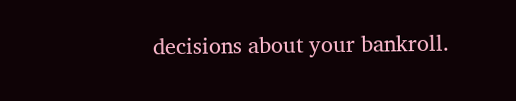decisions about your bankroll.